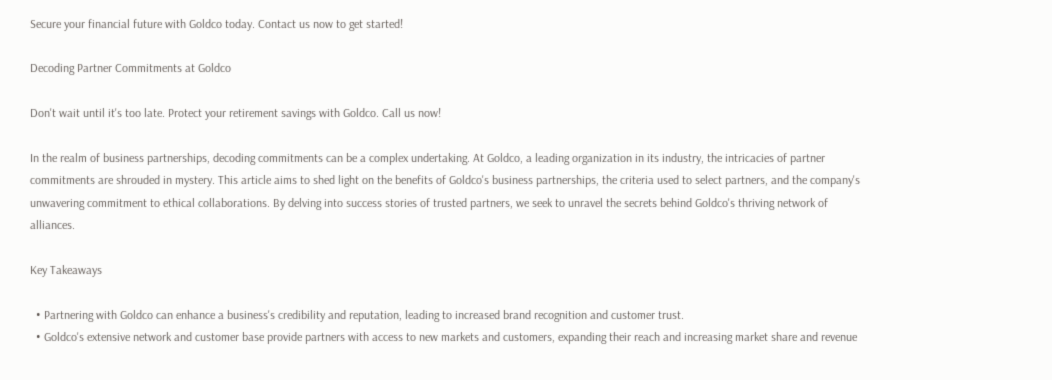Secure your financial future with Goldco today. Contact us now to get started!

Decoding Partner Commitments at Goldco

Don't wait until it's too late. Protect your retirement savings with Goldco. Call us now!

In the realm of business partnerships, decoding commitments can be a complex undertaking. At Goldco, a leading organization in its industry, the intricacies of partner commitments are shrouded in mystery. This article aims to shed light on the benefits of Goldco's business partnerships, the criteria used to select partners, and the company's unwavering commitment to ethical collaborations. By delving into success stories of trusted partners, we seek to unravel the secrets behind Goldco's thriving network of alliances.

Key Takeaways

  • Partnering with Goldco can enhance a business's credibility and reputation, leading to increased brand recognition and customer trust.
  • Goldco's extensive network and customer base provide partners with access to new markets and customers, expanding their reach and increasing market share and revenue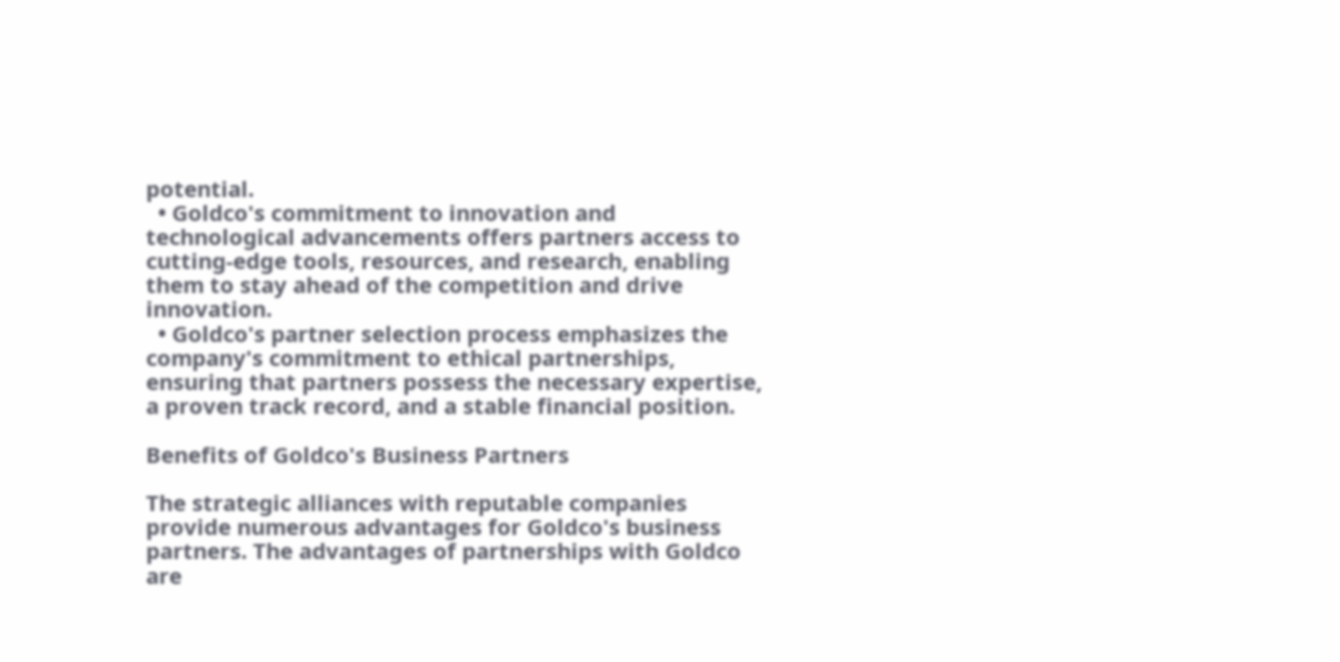potential.
  • Goldco's commitment to innovation and technological advancements offers partners access to cutting-edge tools, resources, and research, enabling them to stay ahead of the competition and drive innovation.
  • Goldco's partner selection process emphasizes the company's commitment to ethical partnerships, ensuring that partners possess the necessary expertise, a proven track record, and a stable financial position.

Benefits of Goldco's Business Partners

The strategic alliances with reputable companies provide numerous advantages for Goldco's business partners. The advantages of partnerships with Goldco are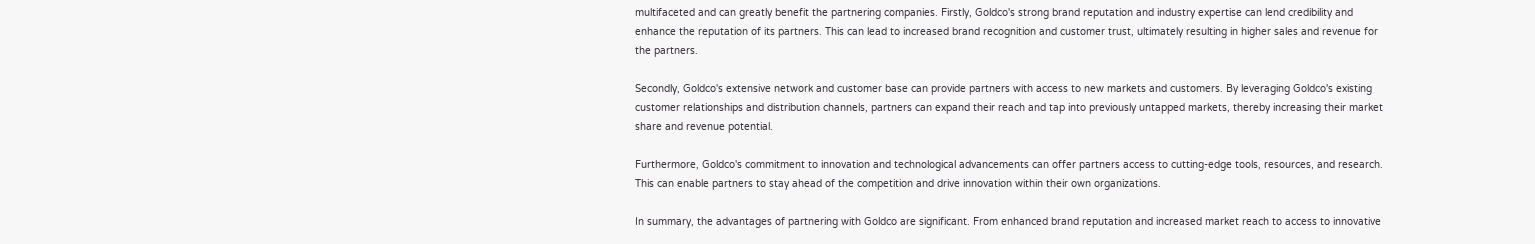multifaceted and can greatly benefit the partnering companies. Firstly, Goldco's strong brand reputation and industry expertise can lend credibility and enhance the reputation of its partners. This can lead to increased brand recognition and customer trust, ultimately resulting in higher sales and revenue for the partners.

Secondly, Goldco's extensive network and customer base can provide partners with access to new markets and customers. By leveraging Goldco's existing customer relationships and distribution channels, partners can expand their reach and tap into previously untapped markets, thereby increasing their market share and revenue potential.

Furthermore, Goldco's commitment to innovation and technological advancements can offer partners access to cutting-edge tools, resources, and research. This can enable partners to stay ahead of the competition and drive innovation within their own organizations.

In summary, the advantages of partnering with Goldco are significant. From enhanced brand reputation and increased market reach to access to innovative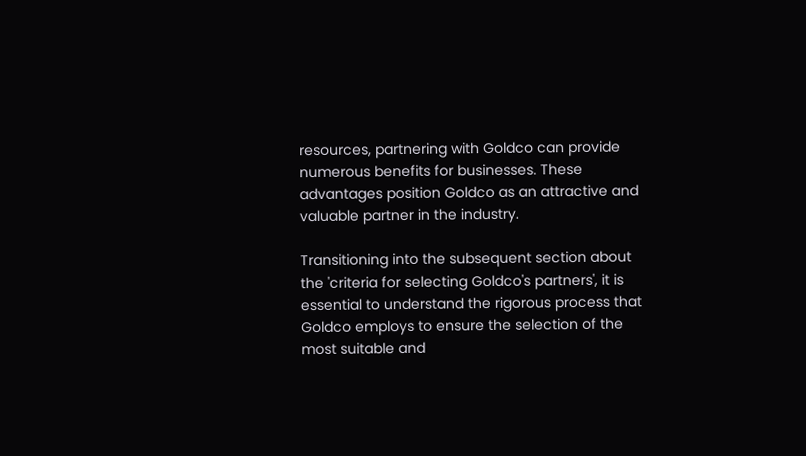resources, partnering with Goldco can provide numerous benefits for businesses. These advantages position Goldco as an attractive and valuable partner in the industry.

Transitioning into the subsequent section about the 'criteria for selecting Goldco's partners', it is essential to understand the rigorous process that Goldco employs to ensure the selection of the most suitable and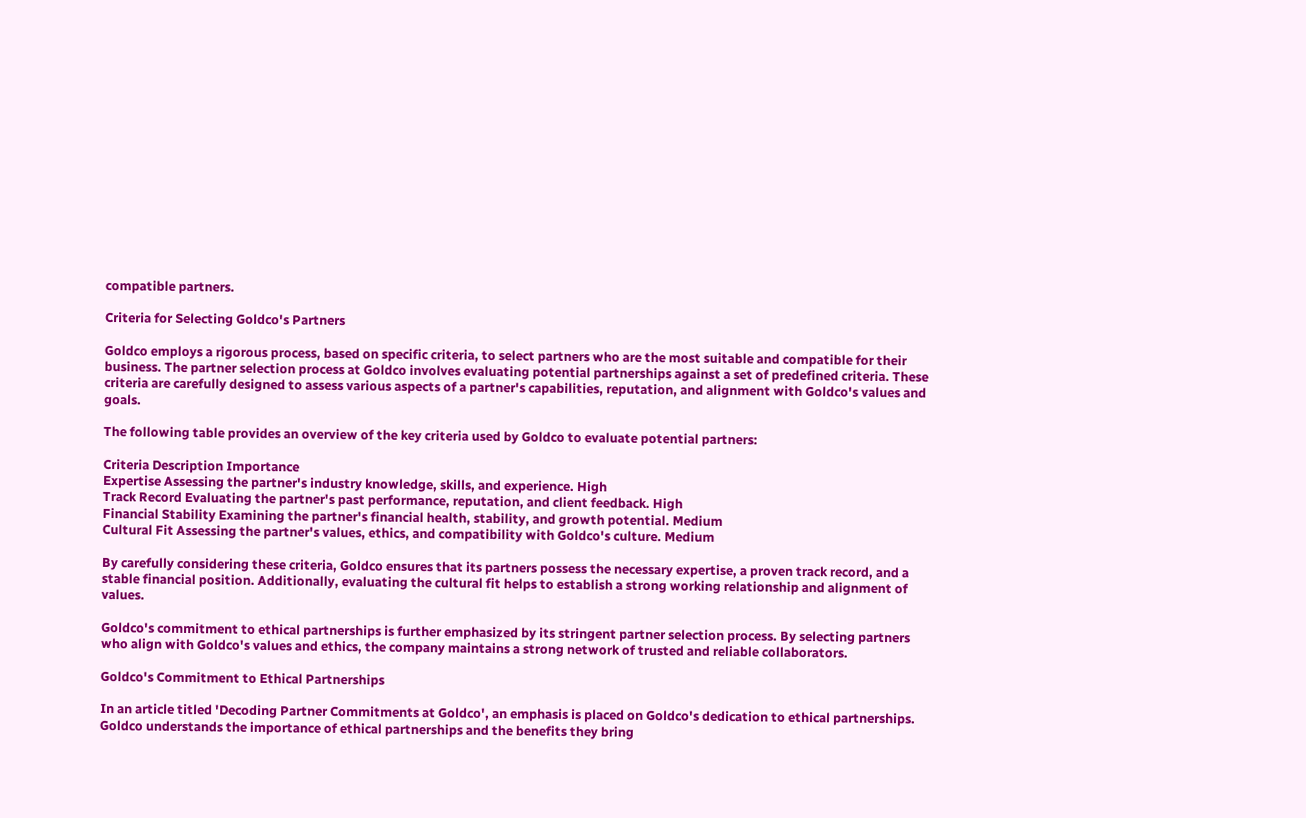compatible partners.

Criteria for Selecting Goldco's Partners

Goldco employs a rigorous process, based on specific criteria, to select partners who are the most suitable and compatible for their business. The partner selection process at Goldco involves evaluating potential partnerships against a set of predefined criteria. These criteria are carefully designed to assess various aspects of a partner's capabilities, reputation, and alignment with Goldco's values and goals.

The following table provides an overview of the key criteria used by Goldco to evaluate potential partners:

Criteria Description Importance
Expertise Assessing the partner's industry knowledge, skills, and experience. High
Track Record Evaluating the partner's past performance, reputation, and client feedback. High
Financial Stability Examining the partner's financial health, stability, and growth potential. Medium
Cultural Fit Assessing the partner's values, ethics, and compatibility with Goldco's culture. Medium

By carefully considering these criteria, Goldco ensures that its partners possess the necessary expertise, a proven track record, and a stable financial position. Additionally, evaluating the cultural fit helps to establish a strong working relationship and alignment of values.

Goldco's commitment to ethical partnerships is further emphasized by its stringent partner selection process. By selecting partners who align with Goldco's values and ethics, the company maintains a strong network of trusted and reliable collaborators.

Goldco's Commitment to Ethical Partnerships

In an article titled 'Decoding Partner Commitments at Goldco', an emphasis is placed on Goldco's dedication to ethical partnerships. Goldco understands the importance of ethical partnerships and the benefits they bring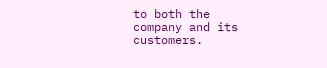to both the company and its customers.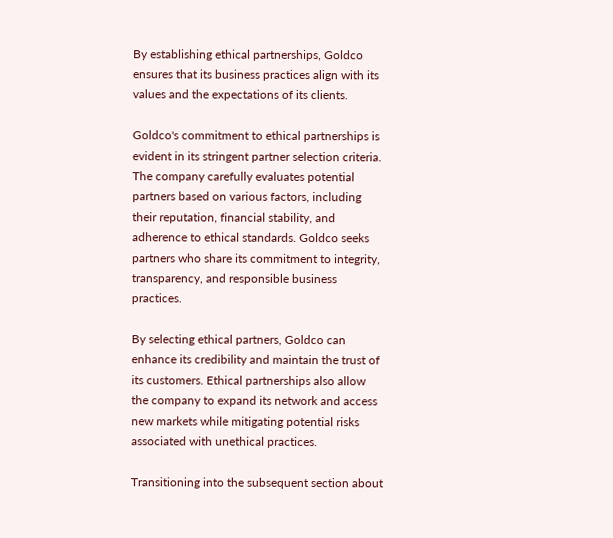By establishing ethical partnerships, Goldco ensures that its business practices align with its values and the expectations of its clients.

Goldco's commitment to ethical partnerships is evident in its stringent partner selection criteria. The company carefully evaluates potential partners based on various factors, including their reputation, financial stability, and adherence to ethical standards. Goldco seeks partners who share its commitment to integrity, transparency, and responsible business practices.

By selecting ethical partners, Goldco can enhance its credibility and maintain the trust of its customers. Ethical partnerships also allow the company to expand its network and access new markets while mitigating potential risks associated with unethical practices.

Transitioning into the subsequent section about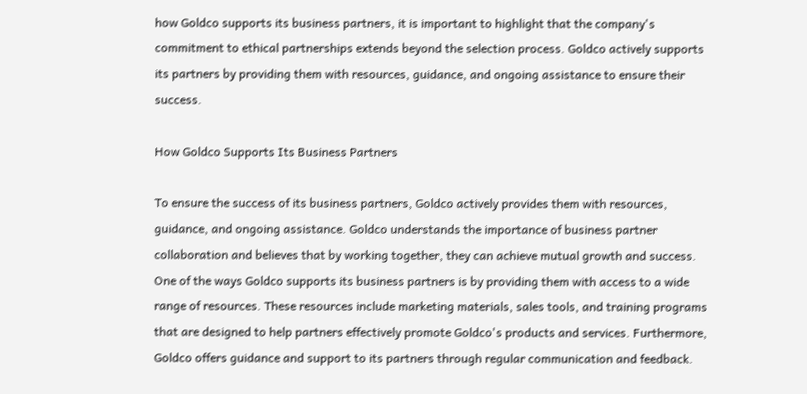how Goldco supports its business partners, it is important to highlight that the company's commitment to ethical partnerships extends beyond the selection process. Goldco actively supports its partners by providing them with resources, guidance, and ongoing assistance to ensure their success.

How Goldco Supports Its Business Partners

To ensure the success of its business partners, Goldco actively provides them with resources, guidance, and ongoing assistance. Goldco understands the importance of business partner collaboration and believes that by working together, they can achieve mutual growth and success. One of the ways Goldco supports its business partners is by providing them with access to a wide range of resources. These resources include marketing materials, sales tools, and training programs that are designed to help partners effectively promote Goldco's products and services. Furthermore, Goldco offers guidance and support to its partners through regular communication and feedback.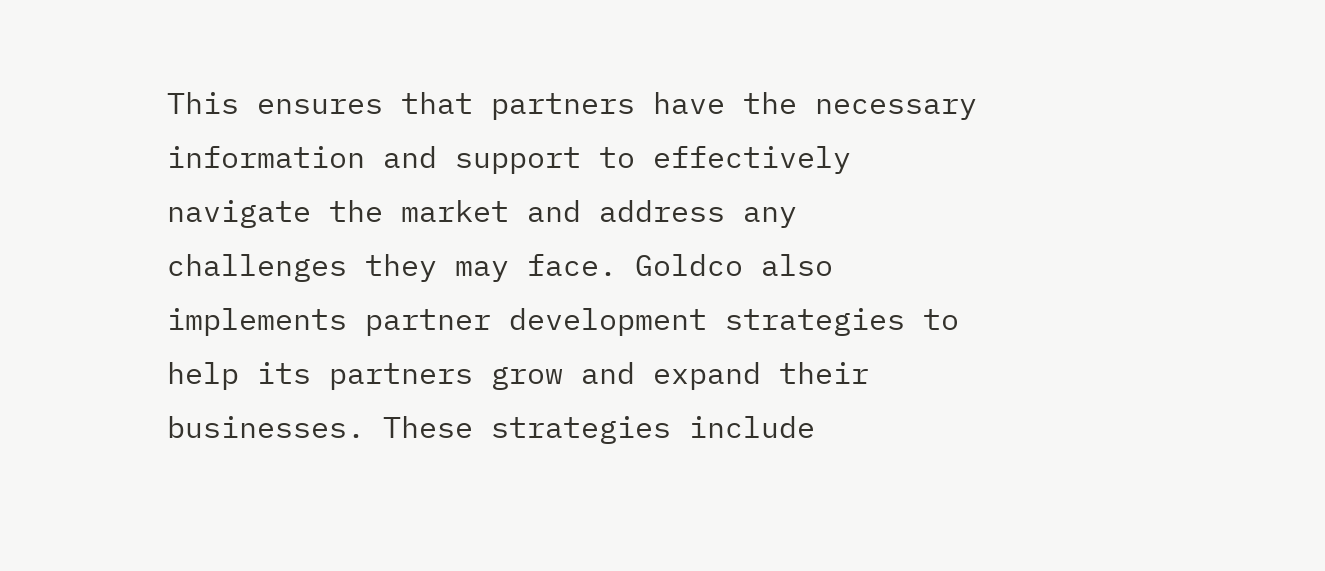This ensures that partners have the necessary information and support to effectively navigate the market and address any challenges they may face. Goldco also implements partner development strategies to help its partners grow and expand their businesses. These strategies include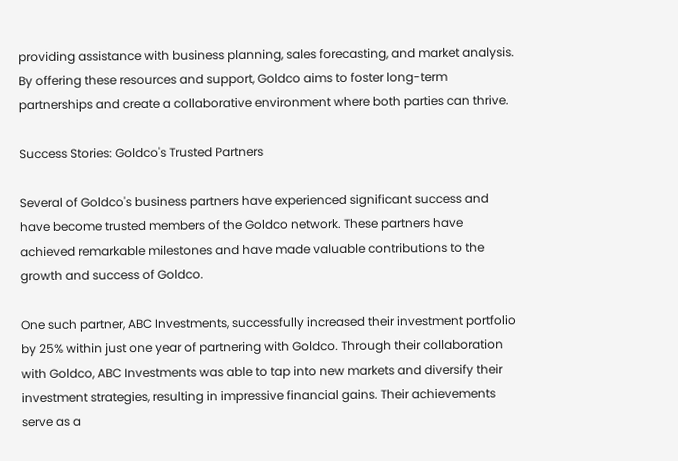providing assistance with business planning, sales forecasting, and market analysis. By offering these resources and support, Goldco aims to foster long-term partnerships and create a collaborative environment where both parties can thrive.

Success Stories: Goldco's Trusted Partners

Several of Goldco's business partners have experienced significant success and have become trusted members of the Goldco network. These partners have achieved remarkable milestones and have made valuable contributions to the growth and success of Goldco.

One such partner, ABC Investments, successfully increased their investment portfolio by 25% within just one year of partnering with Goldco. Through their collaboration with Goldco, ABC Investments was able to tap into new markets and diversify their investment strategies, resulting in impressive financial gains. Their achievements serve as a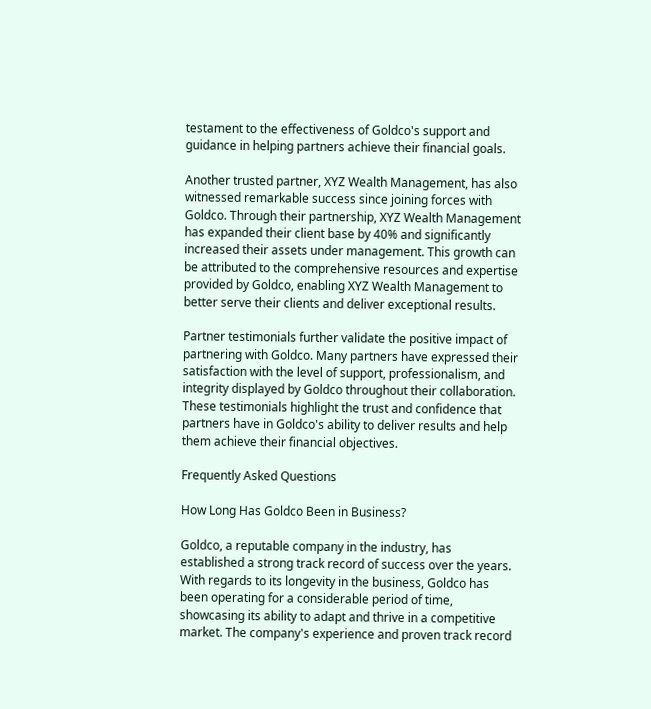testament to the effectiveness of Goldco's support and guidance in helping partners achieve their financial goals.

Another trusted partner, XYZ Wealth Management, has also witnessed remarkable success since joining forces with Goldco. Through their partnership, XYZ Wealth Management has expanded their client base by 40% and significantly increased their assets under management. This growth can be attributed to the comprehensive resources and expertise provided by Goldco, enabling XYZ Wealth Management to better serve their clients and deliver exceptional results.

Partner testimonials further validate the positive impact of partnering with Goldco. Many partners have expressed their satisfaction with the level of support, professionalism, and integrity displayed by Goldco throughout their collaboration. These testimonials highlight the trust and confidence that partners have in Goldco's ability to deliver results and help them achieve their financial objectives.

Frequently Asked Questions

How Long Has Goldco Been in Business?

Goldco, a reputable company in the industry, has established a strong track record of success over the years. With regards to its longevity in the business, Goldco has been operating for a considerable period of time, showcasing its ability to adapt and thrive in a competitive market. The company's experience and proven track record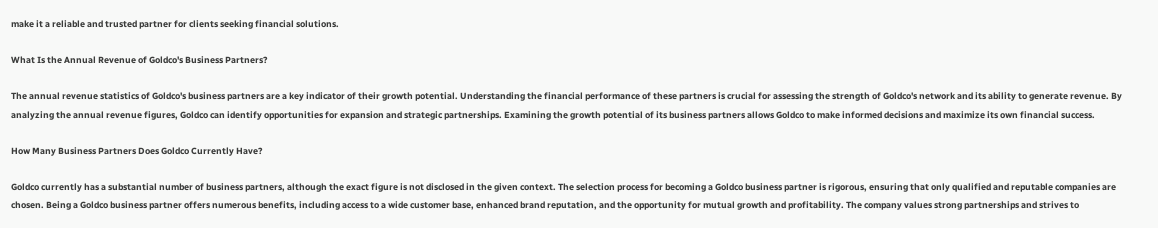make it a reliable and trusted partner for clients seeking financial solutions.

What Is the Annual Revenue of Goldco's Business Partners?

The annual revenue statistics of Goldco's business partners are a key indicator of their growth potential. Understanding the financial performance of these partners is crucial for assessing the strength of Goldco's network and its ability to generate revenue. By analyzing the annual revenue figures, Goldco can identify opportunities for expansion and strategic partnerships. Examining the growth potential of its business partners allows Goldco to make informed decisions and maximize its own financial success.

How Many Business Partners Does Goldco Currently Have?

Goldco currently has a substantial number of business partners, although the exact figure is not disclosed in the given context. The selection process for becoming a Goldco business partner is rigorous, ensuring that only qualified and reputable companies are chosen. Being a Goldco business partner offers numerous benefits, including access to a wide customer base, enhanced brand reputation, and the opportunity for mutual growth and profitability. The company values strong partnerships and strives to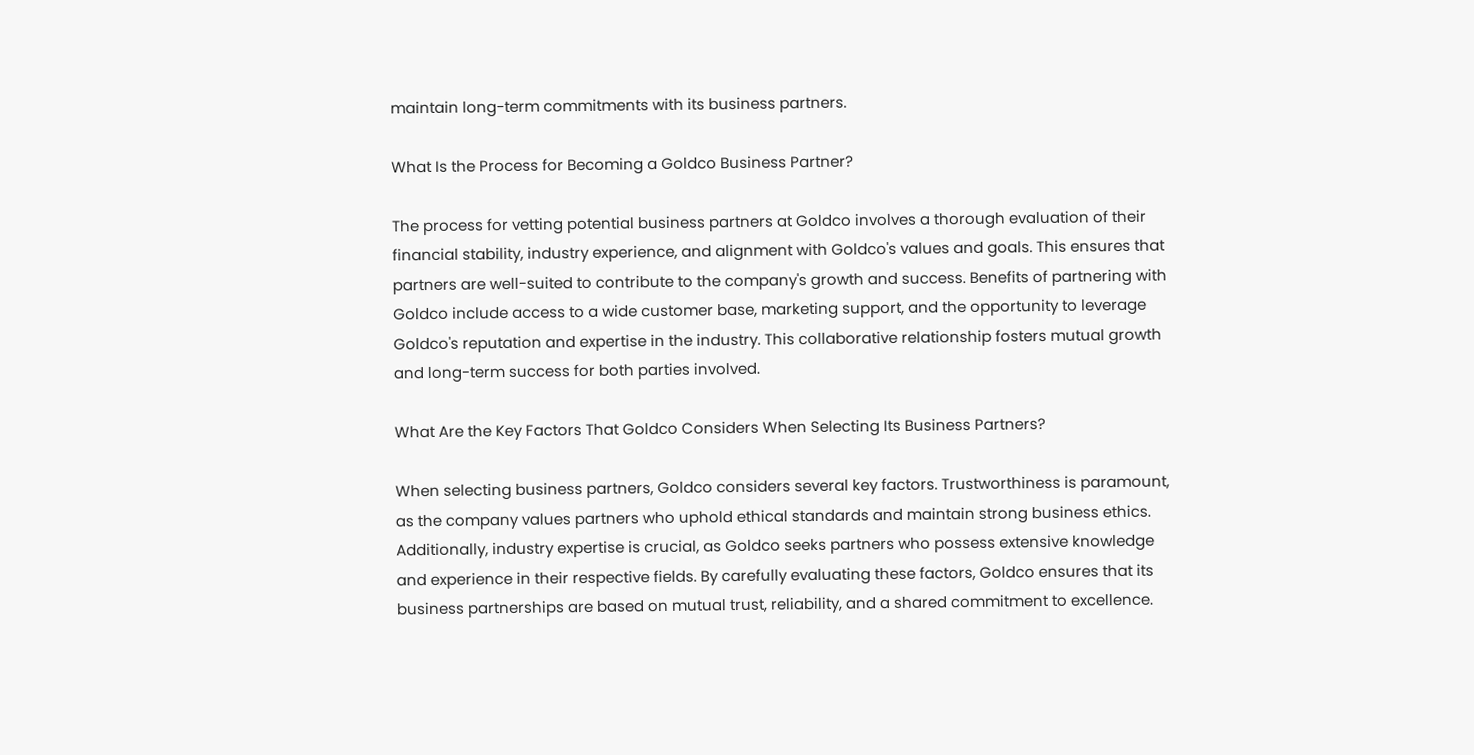maintain long-term commitments with its business partners.

What Is the Process for Becoming a Goldco Business Partner?

The process for vetting potential business partners at Goldco involves a thorough evaluation of their financial stability, industry experience, and alignment with Goldco's values and goals. This ensures that partners are well-suited to contribute to the company's growth and success. Benefits of partnering with Goldco include access to a wide customer base, marketing support, and the opportunity to leverage Goldco's reputation and expertise in the industry. This collaborative relationship fosters mutual growth and long-term success for both parties involved.

What Are the Key Factors That Goldco Considers When Selecting Its Business Partners?

When selecting business partners, Goldco considers several key factors. Trustworthiness is paramount, as the company values partners who uphold ethical standards and maintain strong business ethics. Additionally, industry expertise is crucial, as Goldco seeks partners who possess extensive knowledge and experience in their respective fields. By carefully evaluating these factors, Goldco ensures that its business partnerships are based on mutual trust, reliability, and a shared commitment to excellence.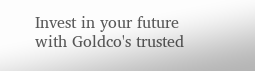Invest in your future with Goldco's trusted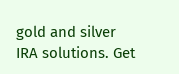gold and silver IRA solutions. Get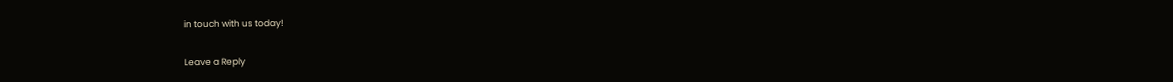in touch with us today!

Leave a Reply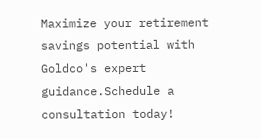Maximize your retirement savings potential with Goldco's expert guidance.Schedule a consultation today!